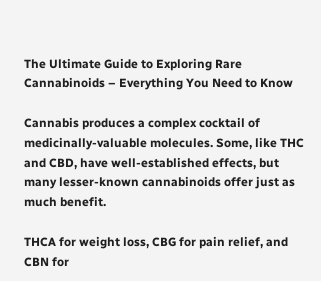The Ultimate Guide to Exploring Rare Cannabinoids – Everything You Need to Know

Cannabis produces a complex cocktail of medicinally-valuable molecules. Some, like THC and CBD, have well-established effects, but many lesser-known cannabinoids offer just as much benefit.

THCA for weight loss, CBG for pain relief, and CBN for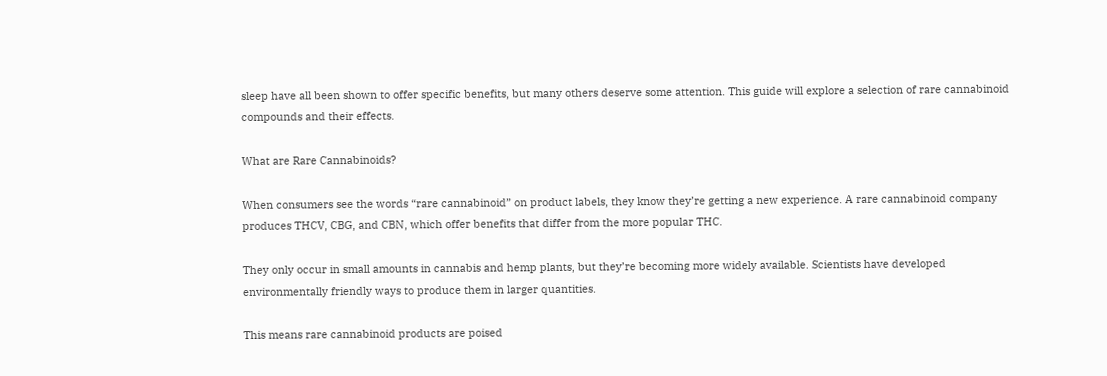sleep have all been shown to offer specific benefits, but many others deserve some attention. This guide will explore a selection of rare cannabinoid compounds and their effects.

What are Rare Cannabinoids?

When consumers see the words “rare cannabinoid” on product labels, they know they’re getting a new experience. A rare cannabinoid company produces THCV, CBG, and CBN, which offer benefits that differ from the more popular THC.

They only occur in small amounts in cannabis and hemp plants, but they’re becoming more widely available. Scientists have developed environmentally friendly ways to produce them in larger quantities.

This means rare cannabinoid products are poised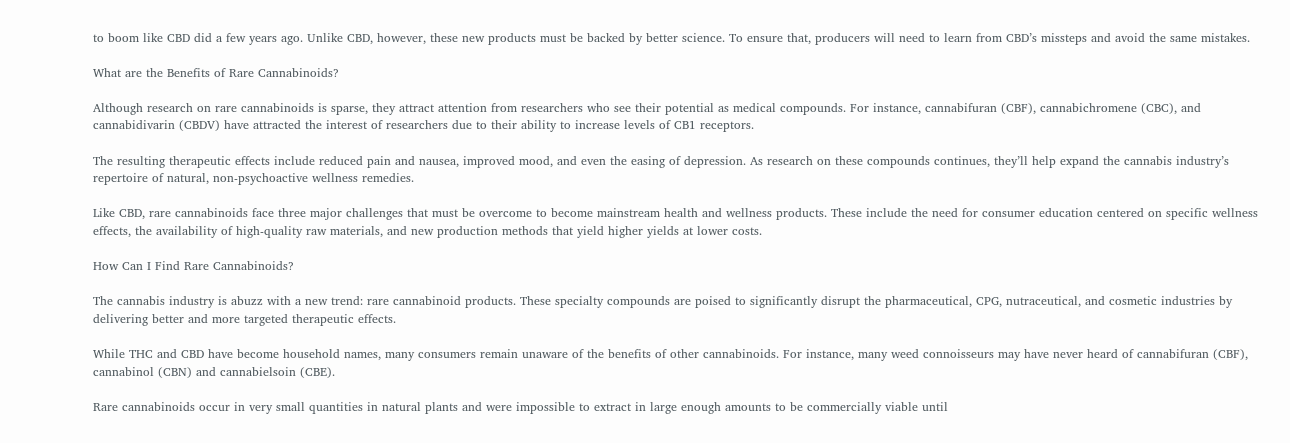to boom like CBD did a few years ago. Unlike CBD, however, these new products must be backed by better science. To ensure that, producers will need to learn from CBD’s missteps and avoid the same mistakes.

What are the Benefits of Rare Cannabinoids?

Although research on rare cannabinoids is sparse, they attract attention from researchers who see their potential as medical compounds. For instance, cannabifuran (CBF), cannabichromene (CBC), and cannabidivarin (CBDV) have attracted the interest of researchers due to their ability to increase levels of CB1 receptors.

The resulting therapeutic effects include reduced pain and nausea, improved mood, and even the easing of depression. As research on these compounds continues, they’ll help expand the cannabis industry’s repertoire of natural, non-psychoactive wellness remedies.

Like CBD, rare cannabinoids face three major challenges that must be overcome to become mainstream health and wellness products. These include the need for consumer education centered on specific wellness effects, the availability of high-quality raw materials, and new production methods that yield higher yields at lower costs.

How Can I Find Rare Cannabinoids?

The cannabis industry is abuzz with a new trend: rare cannabinoid products. These specialty compounds are poised to significantly disrupt the pharmaceutical, CPG, nutraceutical, and cosmetic industries by delivering better and more targeted therapeutic effects.

While THC and CBD have become household names, many consumers remain unaware of the benefits of other cannabinoids. For instance, many weed connoisseurs may have never heard of cannabifuran (CBF), cannabinol (CBN) and cannabielsoin (CBE).

Rare cannabinoids occur in very small quantities in natural plants and were impossible to extract in large enough amounts to be commercially viable until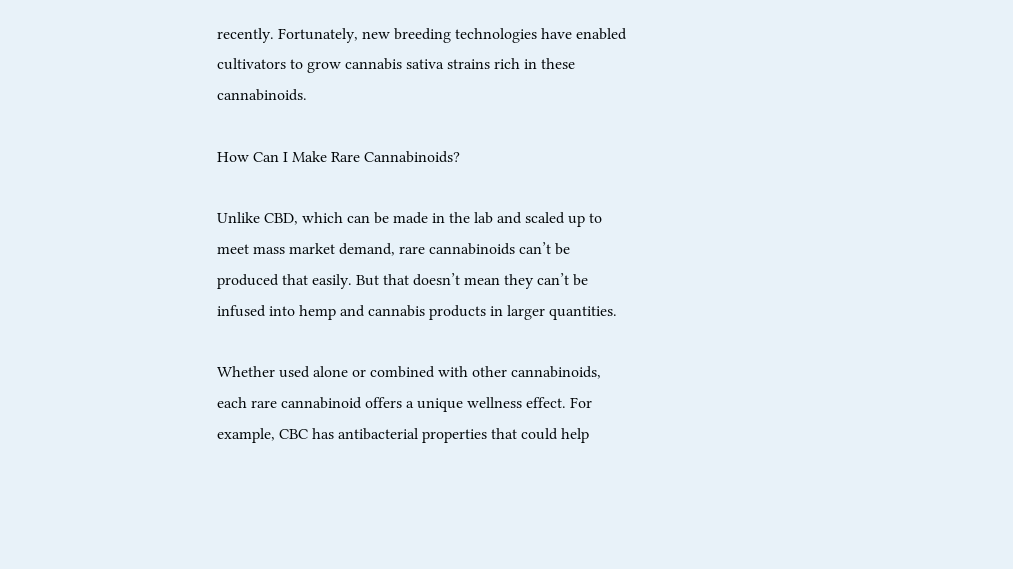recently. Fortunately, new breeding technologies have enabled cultivators to grow cannabis sativa strains rich in these cannabinoids.

How Can I Make Rare Cannabinoids?

Unlike CBD, which can be made in the lab and scaled up to meet mass market demand, rare cannabinoids can’t be produced that easily. But that doesn’t mean they can’t be infused into hemp and cannabis products in larger quantities.

Whether used alone or combined with other cannabinoids, each rare cannabinoid offers a unique wellness effect. For example, CBC has antibacterial properties that could help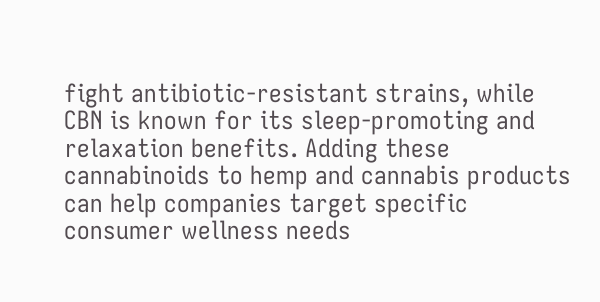fight antibiotic-resistant strains, while CBN is known for its sleep-promoting and relaxation benefits. Adding these cannabinoids to hemp and cannabis products can help companies target specific consumer wellness needs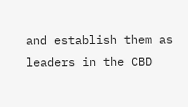and establish them as leaders in the CBD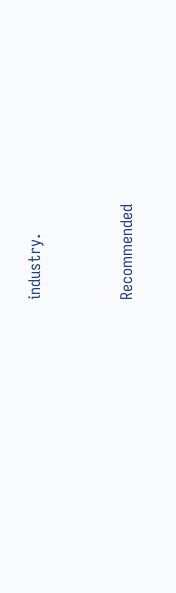industry.


Recommended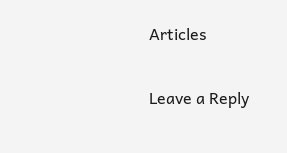Articles

Leave a Reply